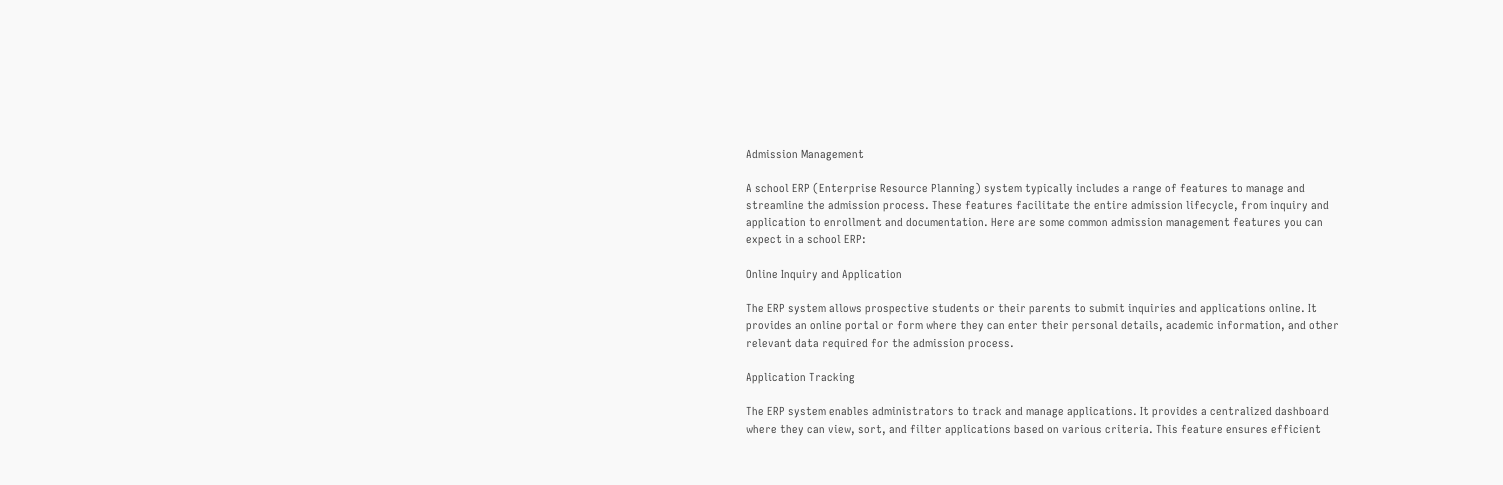Admission Management

A school ERP (Enterprise Resource Planning) system typically includes a range of features to manage and streamline the admission process. These features facilitate the entire admission lifecycle, from inquiry and application to enrollment and documentation. Here are some common admission management features you can expect in a school ERP:

Online Inquiry and Application

The ERP system allows prospective students or their parents to submit inquiries and applications online. It provides an online portal or form where they can enter their personal details, academic information, and other relevant data required for the admission process.

Application Tracking

The ERP system enables administrators to track and manage applications. It provides a centralized dashboard where they can view, sort, and filter applications based on various criteria. This feature ensures efficient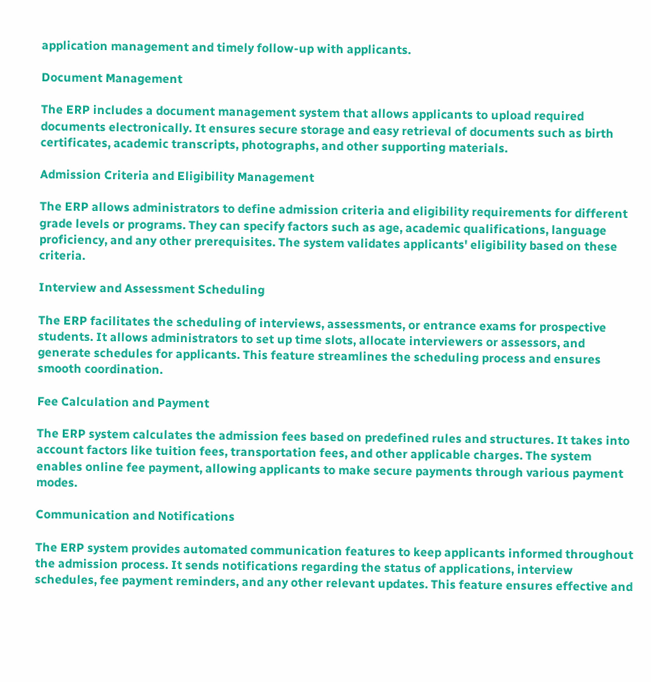application management and timely follow-up with applicants.

Document Management

The ERP includes a document management system that allows applicants to upload required documents electronically. It ensures secure storage and easy retrieval of documents such as birth certificates, academic transcripts, photographs, and other supporting materials.

Admission Criteria and Eligibility Management

The ERP allows administrators to define admission criteria and eligibility requirements for different grade levels or programs. They can specify factors such as age, academic qualifications, language proficiency, and any other prerequisites. The system validates applicants' eligibility based on these criteria.

Interview and Assessment Scheduling

The ERP facilitates the scheduling of interviews, assessments, or entrance exams for prospective students. It allows administrators to set up time slots, allocate interviewers or assessors, and generate schedules for applicants. This feature streamlines the scheduling process and ensures smooth coordination.

Fee Calculation and Payment

The ERP system calculates the admission fees based on predefined rules and structures. It takes into account factors like tuition fees, transportation fees, and other applicable charges. The system enables online fee payment, allowing applicants to make secure payments through various payment modes.

Communication and Notifications

The ERP system provides automated communication features to keep applicants informed throughout the admission process. It sends notifications regarding the status of applications, interview schedules, fee payment reminders, and any other relevant updates. This feature ensures effective and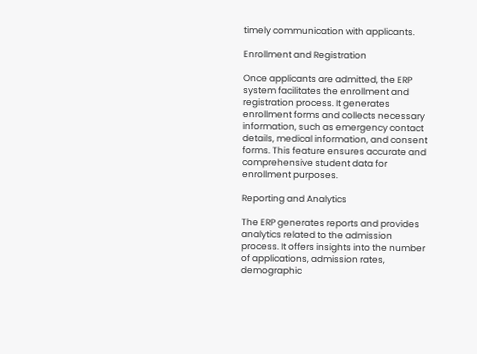timely communication with applicants.

Enrollment and Registration

Once applicants are admitted, the ERP system facilitates the enrollment and registration process. It generates enrollment forms and collects necessary information, such as emergency contact details, medical information, and consent forms. This feature ensures accurate and comprehensive student data for enrollment purposes.

Reporting and Analytics

The ERP generates reports and provides analytics related to the admission process. It offers insights into the number of applications, admission rates, demographic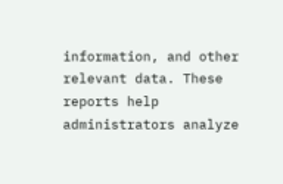information, and other relevant data. These reports help administrators analyze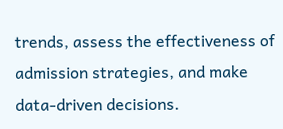trends, assess the effectiveness of admission strategies, and make data-driven decisions.